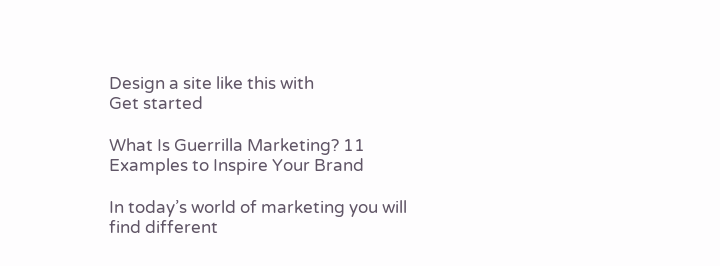Design a site like this with
Get started

What Is Guerrilla Marketing? 11 Examples to Inspire Your Brand

In today’s world of marketing you will find different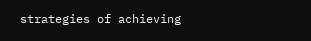strategies of achieving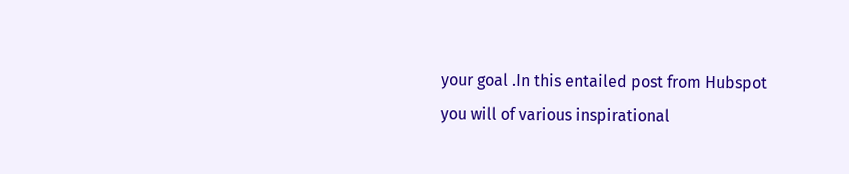your goal .In this entailed post from Hubspot you will of various inspirational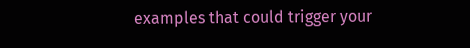examples that could trigger your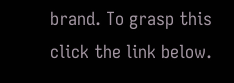brand. To grasp this click the link below.